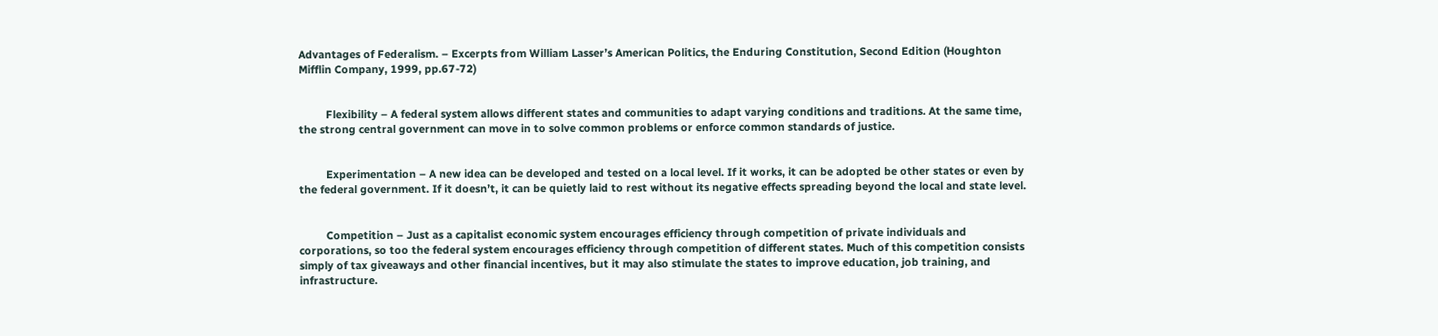Advantages of Federalism. – Excerpts from William Lasser’s American Politics, the Enduring Constitution, Second Edition (Houghton Mifflin Company, 1999, pp.67-72)


         Flexibility – A federal system allows different states and communities to adapt varying conditions and traditions. At the same time, the strong central government can move in to solve common problems or enforce common standards of justice.


         Experimentation – A new idea can be developed and tested on a local level. If it works, it can be adopted be other states or even by the federal government. If it doesn’t, it can be quietly laid to rest without its negative effects spreading beyond the local and state level.


         Competition – Just as a capitalist economic system encourages efficiency through competition of private individuals and corporations, so too the federal system encourages efficiency through competition of different states. Much of this competition consists simply of tax giveaways and other financial incentives, but it may also stimulate the states to improve education, job training, and infrastructure.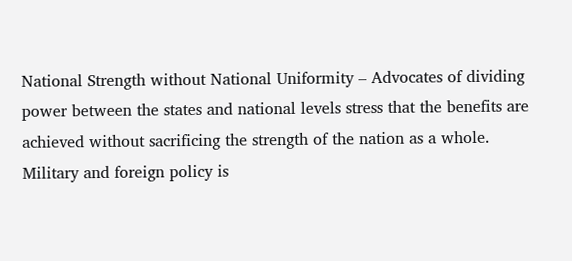National Strength without National Uniformity – Advocates of dividing power between the states and national levels stress that the benefits are achieved without sacrificing the strength of the nation as a whole. Military and foreign policy is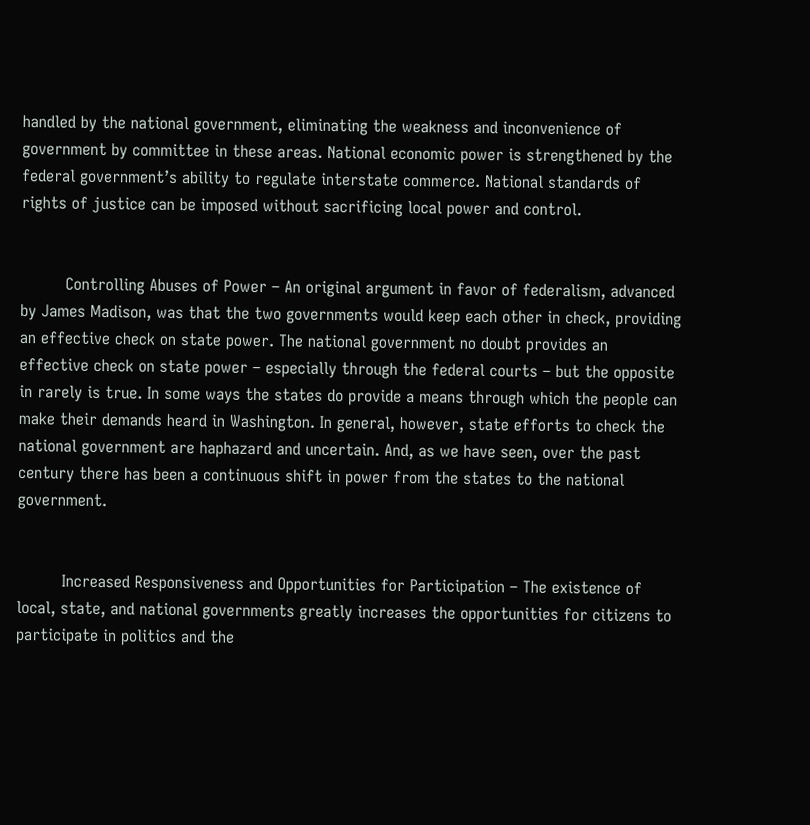handled by the national government, eliminating the weakness and inconvenience of government by committee in these areas. National economic power is strengthened by the federal government’s ability to regulate interstate commerce. National standards of rights of justice can be imposed without sacrificing local power and control.


         Controlling Abuses of Power – An original argument in favor of federalism, advanced by James Madison, was that the two governments would keep each other in check, providing an effective check on state power. The national government no doubt provides an effective check on state power – especially through the federal courts – but the opposite in rarely is true. In some ways the states do provide a means through which the people can make their demands heard in Washington. In general, however, state efforts to check the national government are haphazard and uncertain. And, as we have seen, over the past century there has been a continuous shift in power from the states to the national government.


         Increased Responsiveness and Opportunities for Participation – The existence of local, state, and national governments greatly increases the opportunities for citizens to participate in politics and the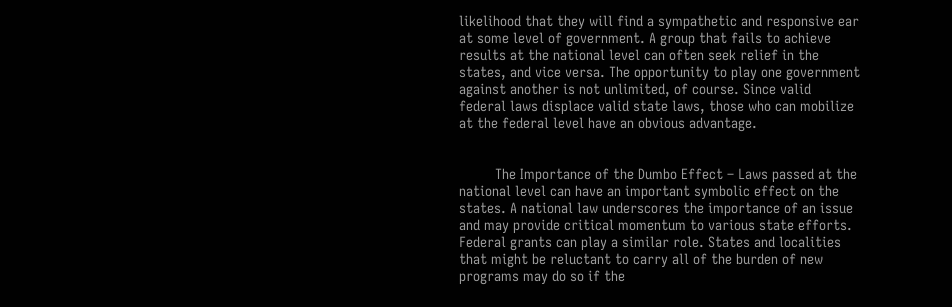likelihood that they will find a sympathetic and responsive ear at some level of government. A group that fails to achieve results at the national level can often seek relief in the states, and vice versa. The opportunity to play one government against another is not unlimited, of course. Since valid federal laws displace valid state laws, those who can mobilize at the federal level have an obvious advantage.


         The Importance of the Dumbo Effect – Laws passed at the national level can have an important symbolic effect on the states. A national law underscores the importance of an issue and may provide critical momentum to various state efforts. Federal grants can play a similar role. States and localities that might be reluctant to carry all of the burden of new programs may do so if the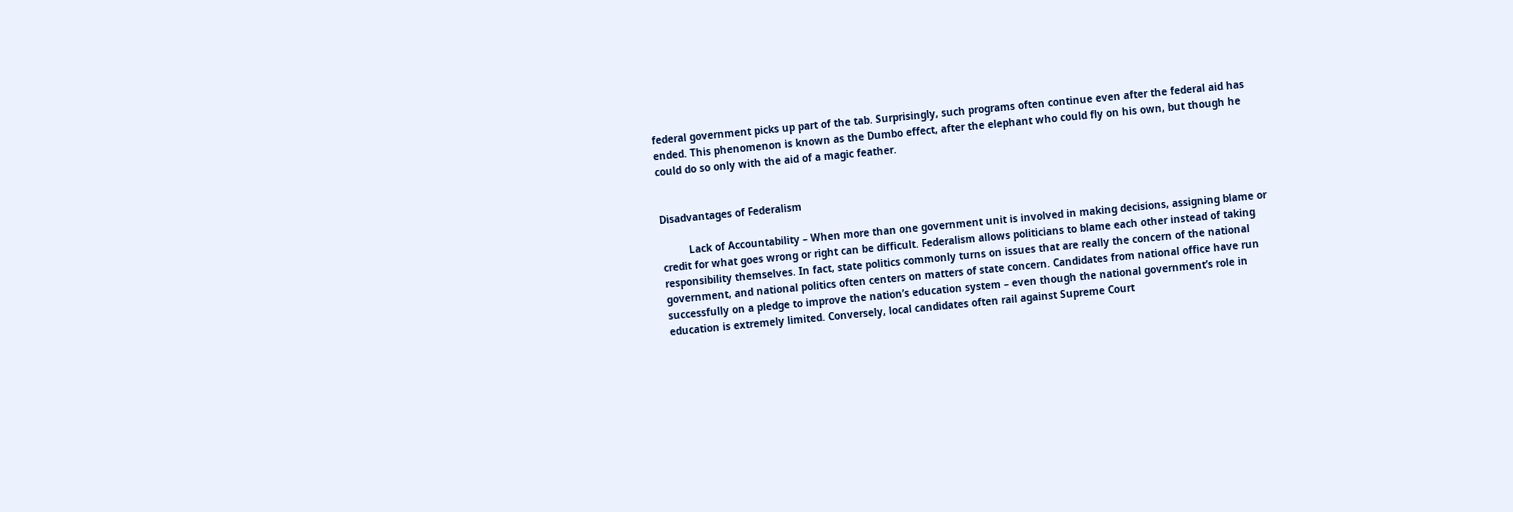federal government picks up part of the tab. Surprisingly, such programs often continue even after the federal aid has ended. This phenomenon is known as the Dumbo effect, after the elephant who could fly on his own, but though he could do so only with the aid of a magic feather.


Disadvantages of Federalism

         Lack of Accountability – When more than one government unit is involved in making decisions, assigning blame or credit for what goes wrong or right can be difficult. Federalism allows politicians to blame each other instead of taking responsibility themselves. In fact, state politics commonly turns on issues that are really the concern of the national government, and national politics often centers on matters of state concern. Candidates from national office have run successfully on a pledge to improve the nation’s education system – even though the national government’s role in education is extremely limited. Conversely, local candidates often rail against Supreme Court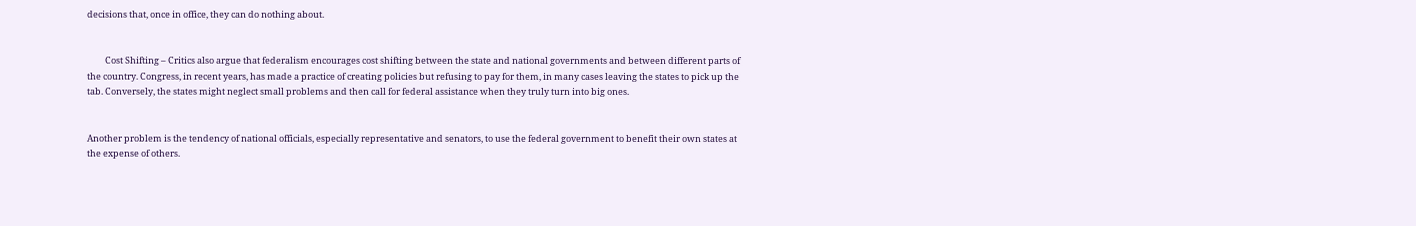decisions that, once in office, they can do nothing about.


         Cost Shifting – Critics also argue that federalism encourages cost shifting between the state and national governments and between different parts of the country. Congress, in recent years, has made a practice of creating policies but refusing to pay for them, in many cases leaving the states to pick up the tab. Conversely, the states might neglect small problems and then call for federal assistance when they truly turn into big ones.


Another problem is the tendency of national officials, especially representative and senators, to use the federal government to benefit their own states at the expense of others.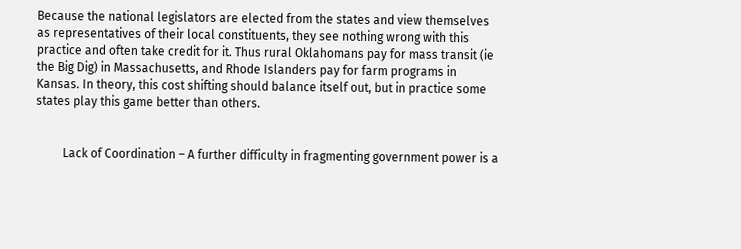Because the national legislators are elected from the states and view themselves as representatives of their local constituents, they see nothing wrong with this practice and often take credit for it. Thus rural Oklahomans pay for mass transit (ie the Big Dig) in Massachusetts, and Rhode Islanders pay for farm programs in Kansas. In theory, this cost shifting should balance itself out, but in practice some states play this game better than others.


         Lack of Coordination – A further difficulty in fragmenting government power is a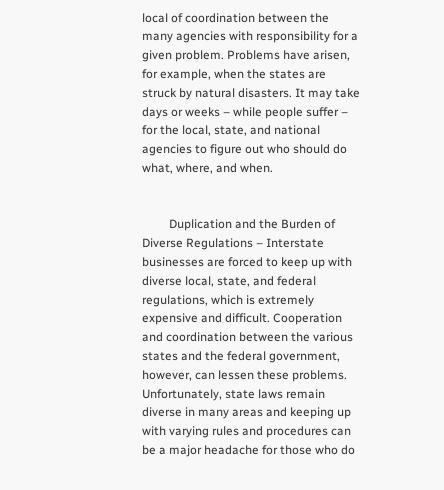local of coordination between the many agencies with responsibility for a given problem. Problems have arisen, for example, when the states are struck by natural disasters. It may take days or weeks – while people suffer – for the local, state, and national agencies to figure out who should do what, where, and when.


         Duplication and the Burden of Diverse Regulations – Interstate businesses are forced to keep up with diverse local, state, and federal regulations, which is extremely expensive and difficult. Cooperation and coordination between the various states and the federal government, however, can lessen these problems. Unfortunately, state laws remain diverse in many areas and keeping up with varying rules and procedures can be a major headache for those who do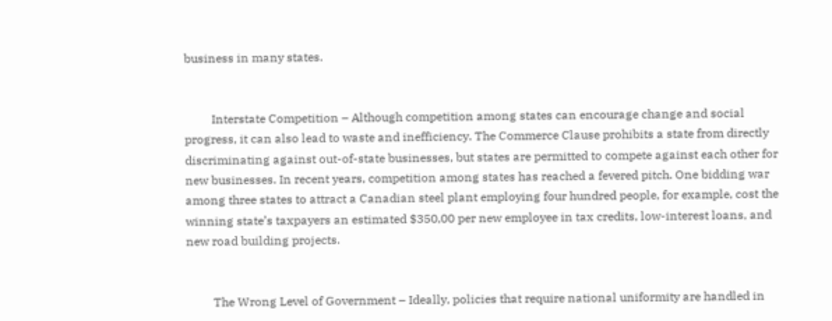business in many states.


         Interstate Competition – Although competition among states can encourage change and social progress, it can also lead to waste and inefficiency. The Commerce Clause prohibits a state from directly discriminating against out-of-state businesses, but states are permitted to compete against each other for new businesses. In recent years, competition among states has reached a fevered pitch. One bidding war among three states to attract a Canadian steel plant employing four hundred people, for example, cost the winning state’s taxpayers an estimated $350,00 per new employee in tax credits, low-interest loans, and new road building projects.


         The Wrong Level of Government – Ideally, policies that require national uniformity are handled in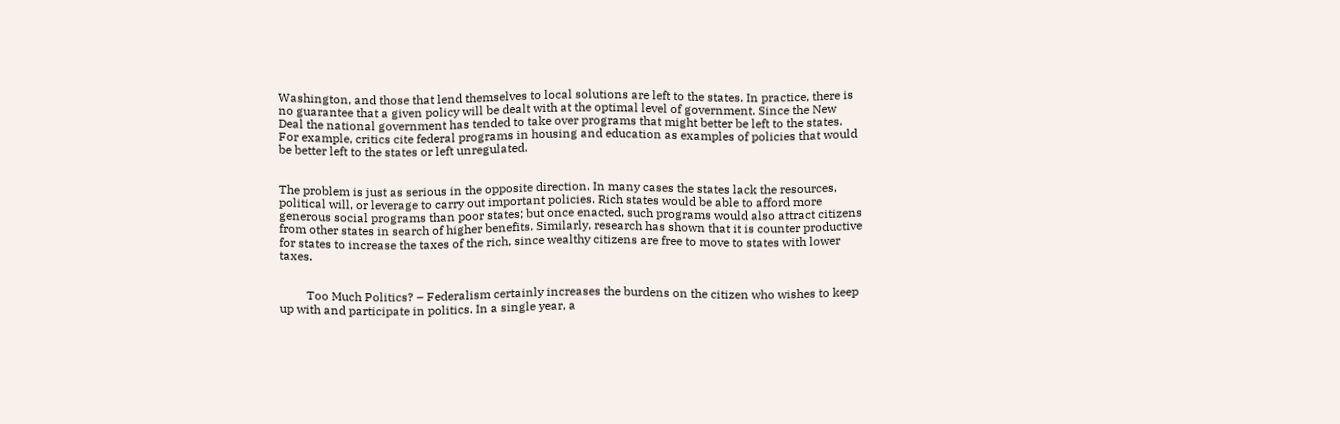Washington, and those that lend themselves to local solutions are left to the states. In practice, there is no guarantee that a given policy will be dealt with at the optimal level of government. Since the New Deal the national government has tended to take over programs that might better be left to the states. For example, critics cite federal programs in housing and education as examples of policies that would be better left to the states or left unregulated.


The problem is just as serious in the opposite direction. In many cases the states lack the resources, political will, or leverage to carry out important policies. Rich states would be able to afford more generous social programs than poor states; but once enacted, such programs would also attract citizens from other states in search of higher benefits. Similarly, research has shown that it is counter productive for states to increase the taxes of the rich, since wealthy citizens are free to move to states with lower taxes.


         Too Much Politics? – Federalism certainly increases the burdens on the citizen who wishes to keep up with and participate in politics. In a single year, a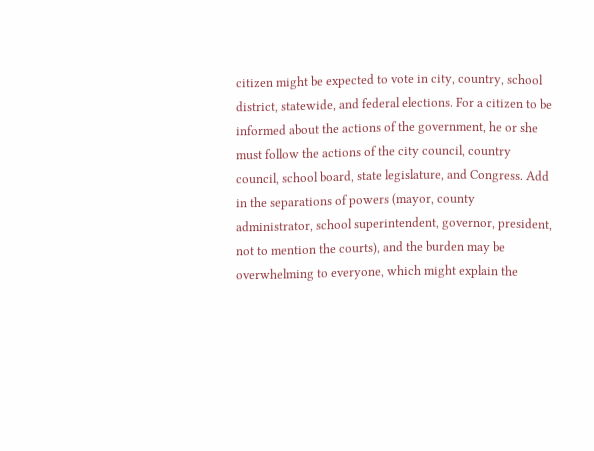citizen might be expected to vote in city, country, school district, statewide, and federal elections. For a citizen to be informed about the actions of the government, he or she must follow the actions of the city council, country council, school board, state legislature, and Congress. Add in the separations of powers (mayor, county administrator, school superintendent, governor, president, not to mention the courts), and the burden may be overwhelming to everyone, which might explain the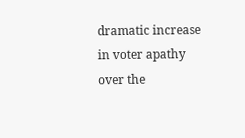dramatic increase in voter apathy over the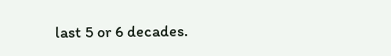last 5 or 6 decades.